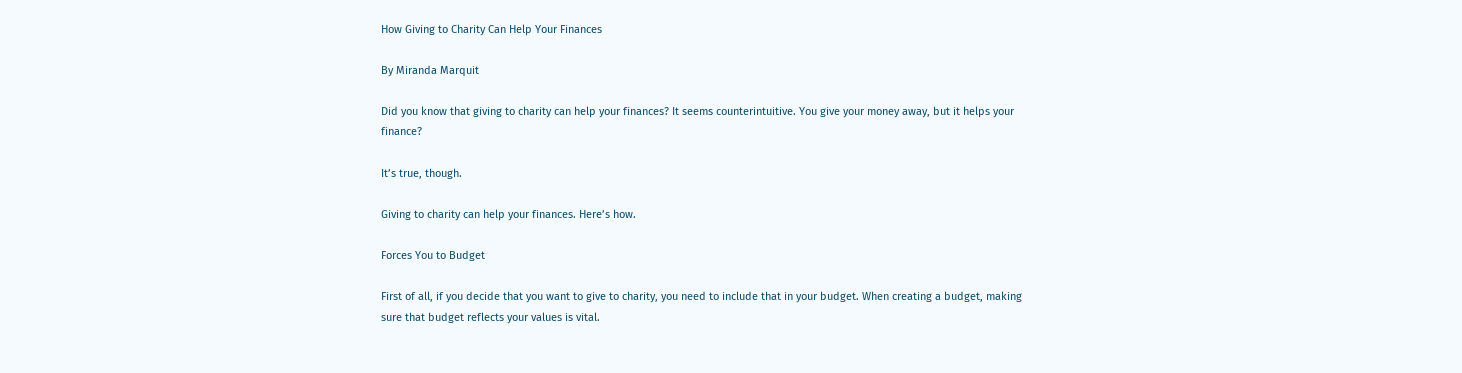How Giving to Charity Can Help Your Finances

By Miranda Marquit

Did you know that giving to charity can help your finances? It seems counterintuitive. You give your money away, but it helps your finance?

It’s true, though.

Giving to charity can help your finances. Here’s how.

Forces You to Budget

First of all, if you decide that you want to give to charity, you need to include that in your budget. When creating a budget, making sure that budget reflects your values is vital.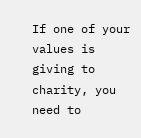If one of your values is giving to charity, you need to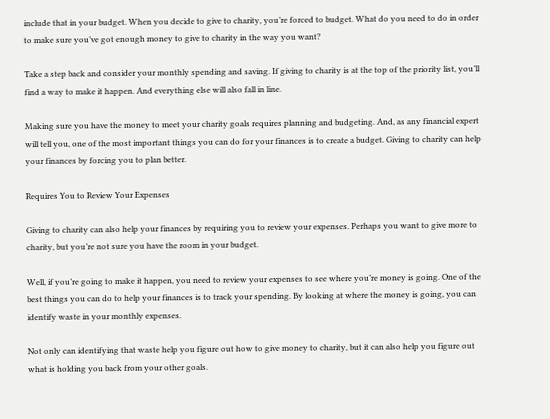include that in your budget. When you decide to give to charity, you’re forced to budget. What do you need to do in order to make sure you’ve got enough money to give to charity in the way you want?

Take a step back and consider your monthly spending and saving. If giving to charity is at the top of the priority list, you’ll find a way to make it happen. And everything else will also fall in line.

Making sure you have the money to meet your charity goals requires planning and budgeting. And, as any financial expert will tell you, one of the most important things you can do for your finances is to create a budget. Giving to charity can help your finances by forcing you to plan better.

Requires You to Review Your Expenses

Giving to charity can also help your finances by requiring you to review your expenses. Perhaps you want to give more to charity, but you’re not sure you have the room in your budget.

Well, if you’re going to make it happen, you need to review your expenses to see where you’re money is going. One of the best things you can do to help your finances is to track your spending. By looking at where the money is going, you can identify waste in your monthly expenses.

Not only can identifying that waste help you figure out how to give money to charity, but it can also help you figure out what is holding you back from your other goals.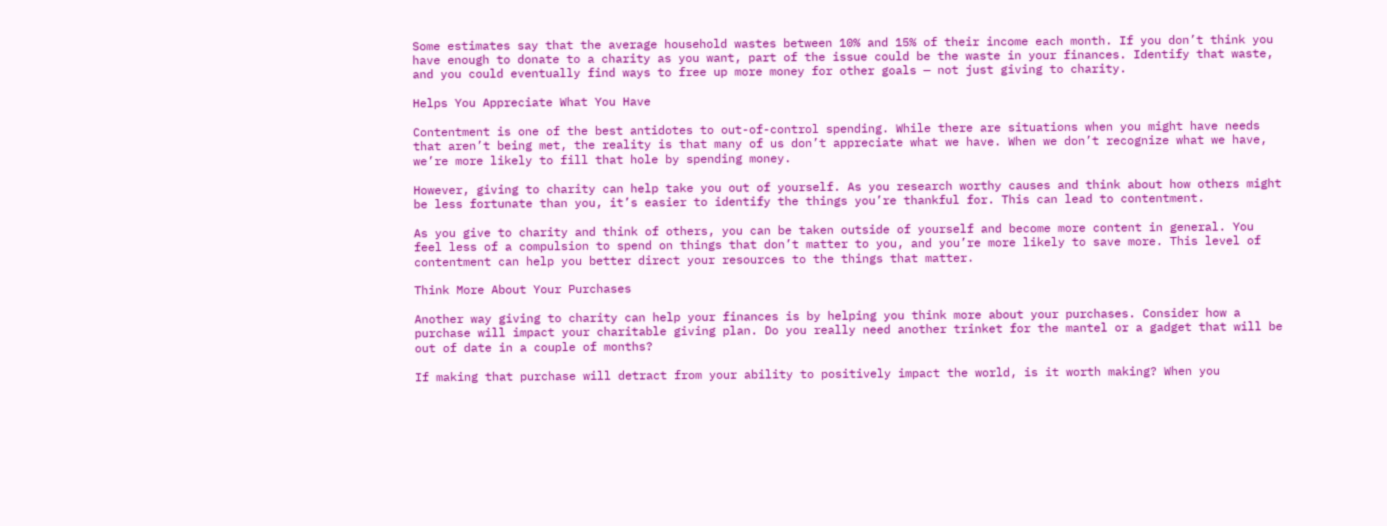Some estimates say that the average household wastes between 10% and 15% of their income each month. If you don’t think you have enough to donate to a charity as you want, part of the issue could be the waste in your finances. Identify that waste, and you could eventually find ways to free up more money for other goals — not just giving to charity.

Helps You Appreciate What You Have

Contentment is one of the best antidotes to out-of-control spending. While there are situations when you might have needs that aren’t being met, the reality is that many of us don’t appreciate what we have. When we don’t recognize what we have, we’re more likely to fill that hole by spending money.

However, giving to charity can help take you out of yourself. As you research worthy causes and think about how others might be less fortunate than you, it’s easier to identify the things you’re thankful for. This can lead to contentment.

As you give to charity and think of others, you can be taken outside of yourself and become more content in general. You feel less of a compulsion to spend on things that don’t matter to you, and you’re more likely to save more. This level of contentment can help you better direct your resources to the things that matter.

Think More About Your Purchases

Another way giving to charity can help your finances is by helping you think more about your purchases. Consider how a purchase will impact your charitable giving plan. Do you really need another trinket for the mantel or a gadget that will be out of date in a couple of months?

If making that purchase will detract from your ability to positively impact the world, is it worth making? When you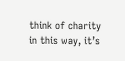think of charity in this way, it’s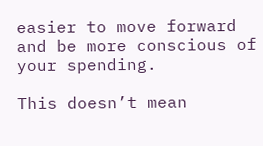easier to move forward and be more conscious of your spending.

This doesn’t mean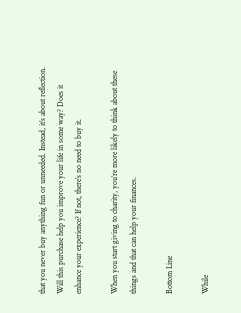that you never buy anything fun or unneeded. Instead, it’s about reflection. Will this purchase help you improve your life in some way? Does it enhance your experience? If not, there’s no need to buy it.

When you start giving to charity, you’re more likely to think about these things and that can help your finances.

Bottom Line

While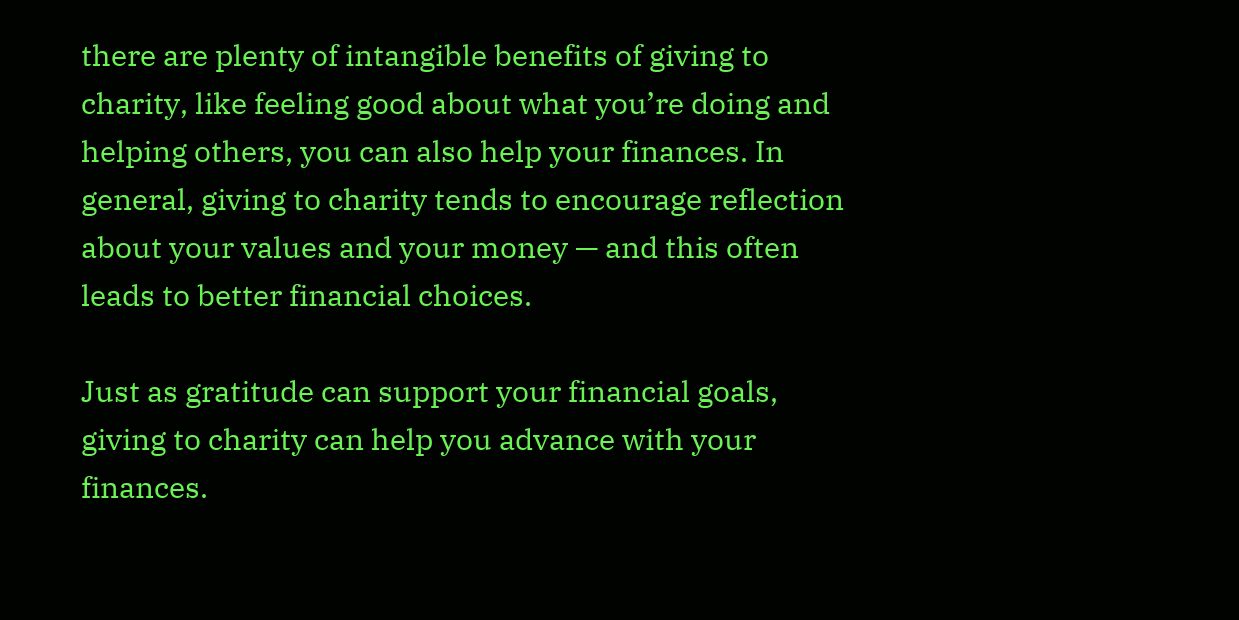there are plenty of intangible benefits of giving to charity, like feeling good about what you’re doing and helping others, you can also help your finances. In general, giving to charity tends to encourage reflection about your values and your money — and this often leads to better financial choices.

Just as gratitude can support your financial goals, giving to charity can help you advance with your finances.